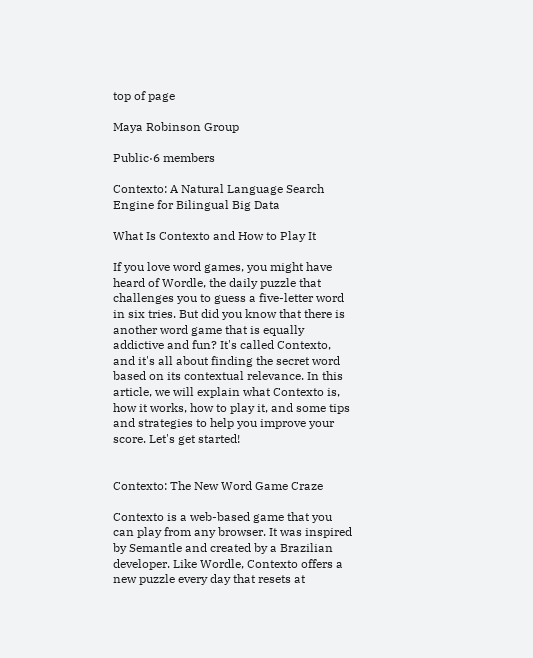top of page

Maya Robinson Group

Public·6 members

Contexto: A Natural Language Search Engine for Bilingual Big Data

What Is Contexto and How to Play It

If you love word games, you might have heard of Wordle, the daily puzzle that challenges you to guess a five-letter word in six tries. But did you know that there is another word game that is equally addictive and fun? It's called Contexto, and it's all about finding the secret word based on its contextual relevance. In this article, we will explain what Contexto is, how it works, how to play it, and some tips and strategies to help you improve your score. Let's get started!


Contexto: The New Word Game Craze

Contexto is a web-based game that you can play from any browser. It was inspired by Semantle and created by a Brazilian developer. Like Wordle, Contexto offers a new puzzle every day that resets at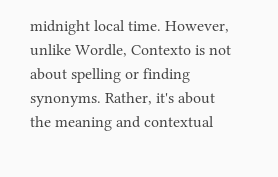midnight local time. However, unlike Wordle, Contexto is not about spelling or finding synonyms. Rather, it's about the meaning and contextual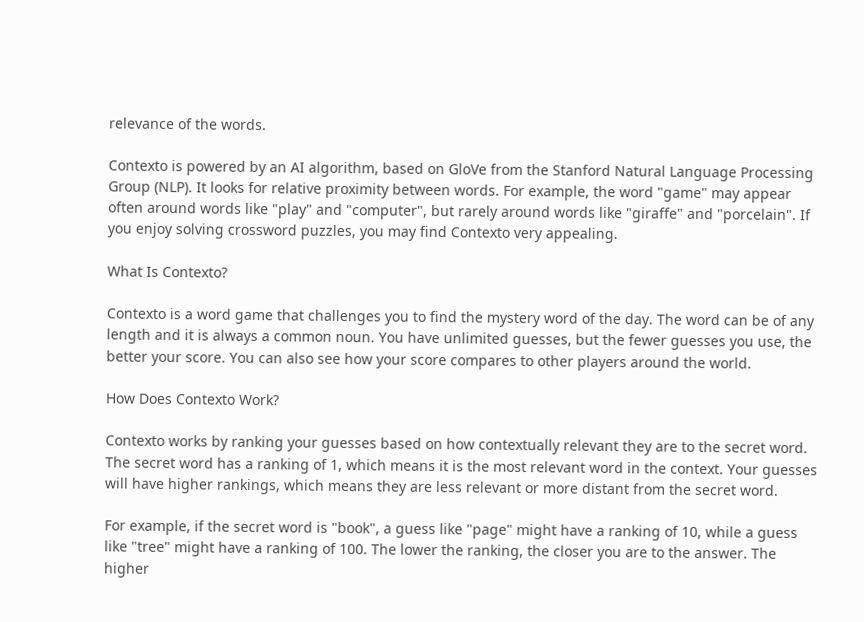relevance of the words.

Contexto is powered by an AI algorithm, based on GloVe from the Stanford Natural Language Processing Group (NLP). It looks for relative proximity between words. For example, the word "game" may appear often around words like "play" and "computer", but rarely around words like "giraffe" and "porcelain". If you enjoy solving crossword puzzles, you may find Contexto very appealing.

What Is Contexto?

Contexto is a word game that challenges you to find the mystery word of the day. The word can be of any length and it is always a common noun. You have unlimited guesses, but the fewer guesses you use, the better your score. You can also see how your score compares to other players around the world.

How Does Contexto Work?

Contexto works by ranking your guesses based on how contextually relevant they are to the secret word. The secret word has a ranking of 1, which means it is the most relevant word in the context. Your guesses will have higher rankings, which means they are less relevant or more distant from the secret word.

For example, if the secret word is "book", a guess like "page" might have a ranking of 10, while a guess like "tree" might have a ranking of 100. The lower the ranking, the closer you are to the answer. The higher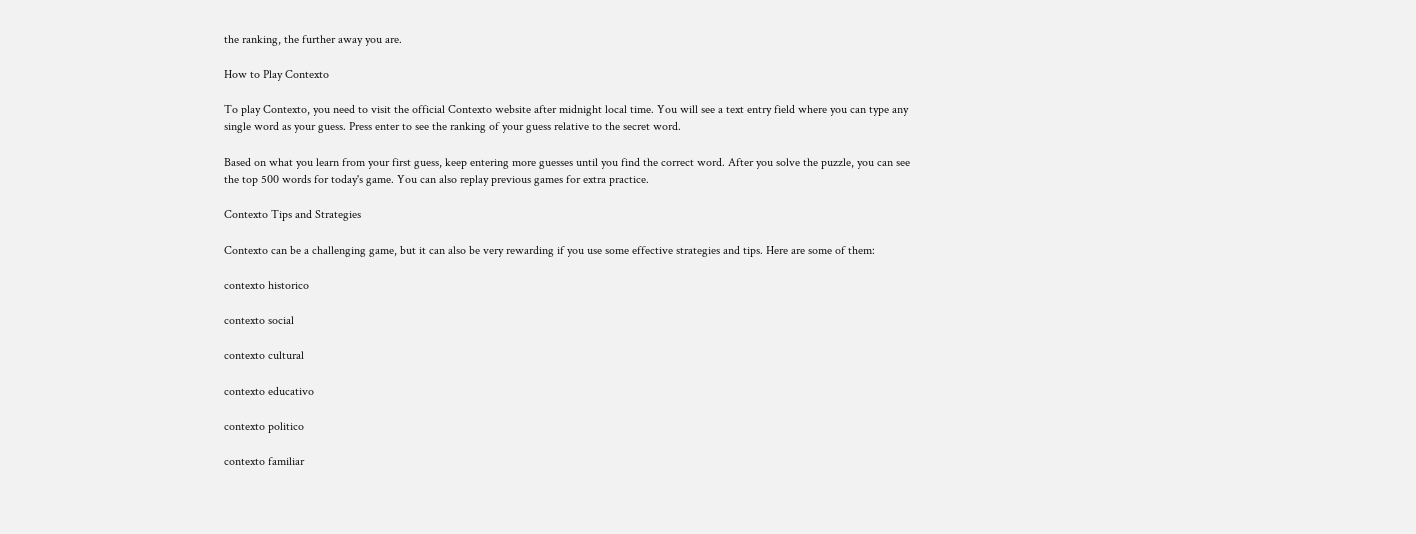the ranking, the further away you are.

How to Play Contexto

To play Contexto, you need to visit the official Contexto website after midnight local time. You will see a text entry field where you can type any single word as your guess. Press enter to see the ranking of your guess relative to the secret word.

Based on what you learn from your first guess, keep entering more guesses until you find the correct word. After you solve the puzzle, you can see the top 500 words for today's game. You can also replay previous games for extra practice.

Contexto Tips and Strategies

Contexto can be a challenging game, but it can also be very rewarding if you use some effective strategies and tips. Here are some of them:

contexto historico

contexto social

contexto cultural

contexto educativo

contexto politico

contexto familiar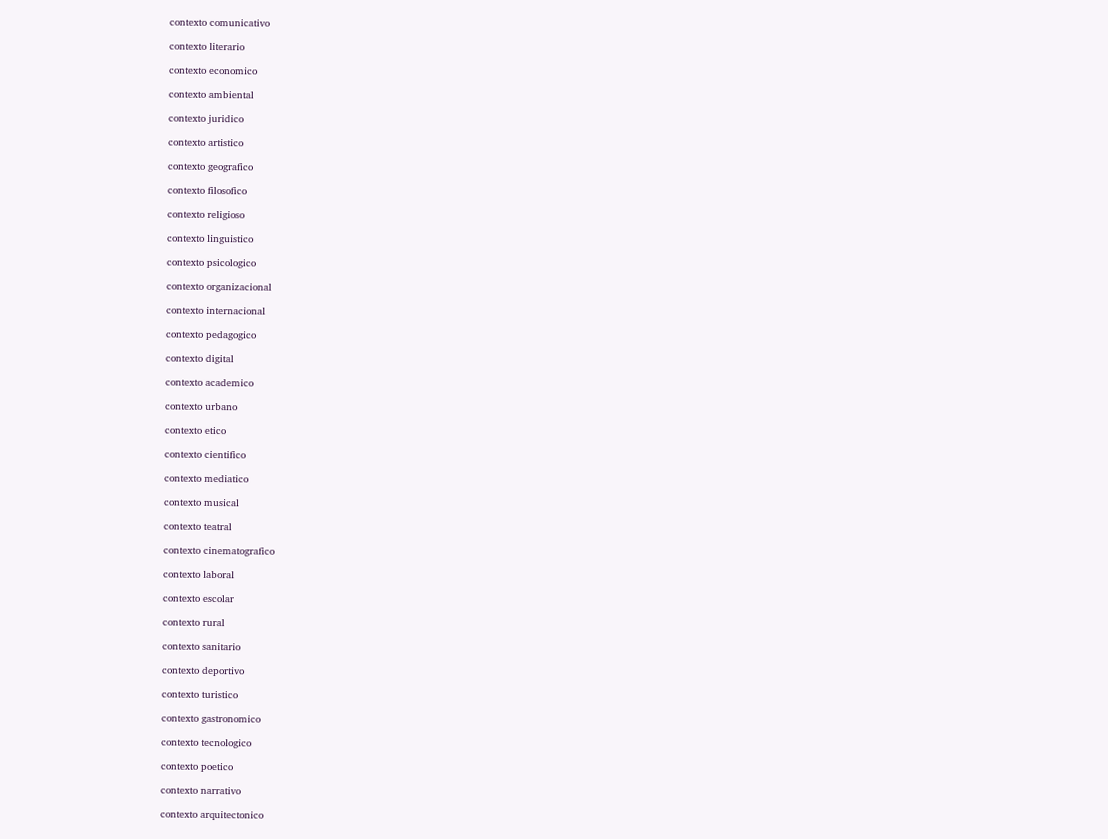contexto comunicativo

contexto literario

contexto economico

contexto ambiental

contexto juridico

contexto artistico

contexto geografico

contexto filosofico

contexto religioso

contexto linguistico

contexto psicologico

contexto organizacional

contexto internacional

contexto pedagogico

contexto digital

contexto academico

contexto urbano

contexto etico

contexto cientifico

contexto mediatico

contexto musical

contexto teatral

contexto cinematografico

contexto laboral

contexto escolar

contexto rural

contexto sanitario

contexto deportivo

contexto turistico

contexto gastronomico

contexto tecnologico

contexto poetico

contexto narrativo

contexto arquitectonico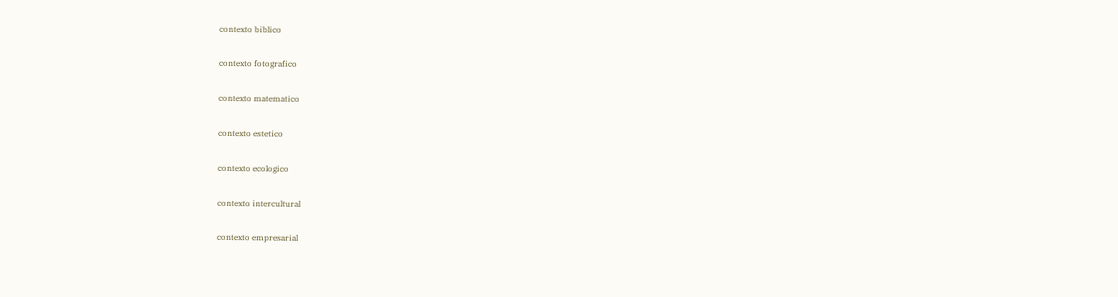contexto biblico

contexto fotografico

contexto matematico

contexto estetico

contexto ecologico

contexto intercultural

contexto empresarial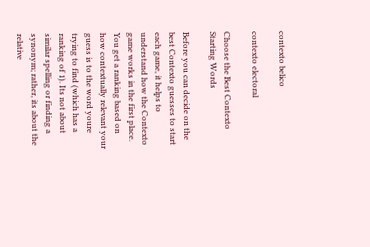contexto belico

contexto electoral

Choose the Best Contexto Starting Words

Before you can decide on the best Contexto guesses to start each game, it helps to understand how the Contexto game works in the first place. You get a ranking based on how contextually relevant your guess is to the word youre trying to find (which has a ranking of 1). Its not about similar spelling or finding a synonym; rather, its about the relative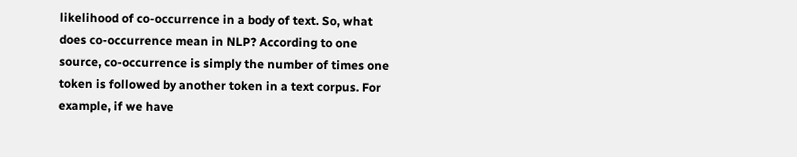likelihood of co-occurrence in a body of text. So, what does co-occurrence mean in NLP? According to one source, co-occurrence is simply the number of times one token is followed by another token in a text corpus. For example, if we have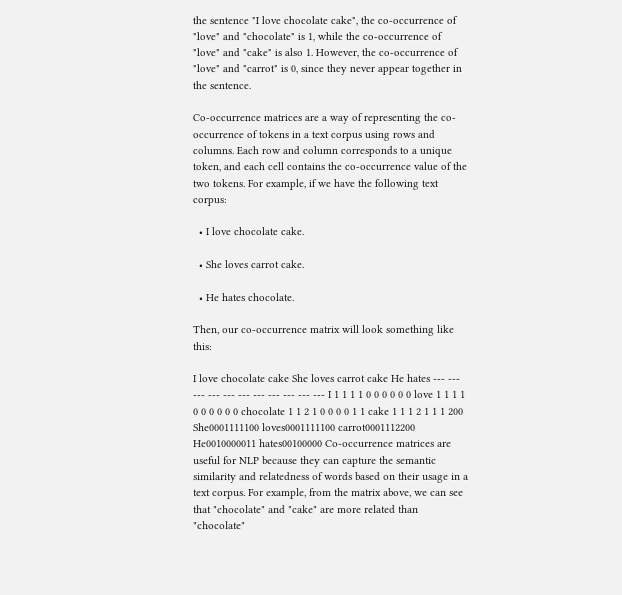the sentence "I love chocolate cake", the co-occurrence of "love" and "chocolate" is 1, while the co-occurrence of "love" and "cake" is also 1. However, the co-occurrence of "love" and "carrot" is 0, since they never appear together in the sentence.

Co-occurrence matrices are a way of representing the co-occurrence of tokens in a text corpus using rows and columns. Each row and column corresponds to a unique token, and each cell contains the co-occurrence value of the two tokens. For example, if we have the following text corpus:

  • I love chocolate cake.

  • She loves carrot cake.

  • He hates chocolate.

Then, our co-occurrence matrix will look something like this:

I love chocolate cake She loves carrot cake He hates --- --- --- --- --- --- --- --- --- --- --- I 1 1 1 1 0 0 0 0 0 0 love 1 1 1 1 0 0 0 0 0 0 chocolate 1 1 2 1 0 0 0 0 1 1 cake 1 1 1 2 1 1 1 200 She0001111100 loves0001111100 carrot0001112200 He0010000011 hates00100000 Co-occurrence matrices are useful for NLP because they can capture the semantic similarity and relatedness of words based on their usage in a text corpus. For example, from the matrix above, we can see that "chocolate" and "cake" are more related than "chocolate"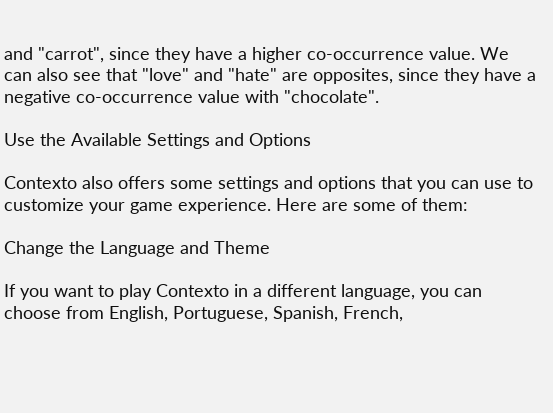and "carrot", since they have a higher co-occurrence value. We can also see that "love" and "hate" are opposites, since they have a negative co-occurrence value with "chocolate".

Use the Available Settings and Options

Contexto also offers some settings and options that you can use to customize your game experience. Here are some of them:

Change the Language and Theme

If you want to play Contexto in a different language, you can choose from English, Portuguese, Spanish, French,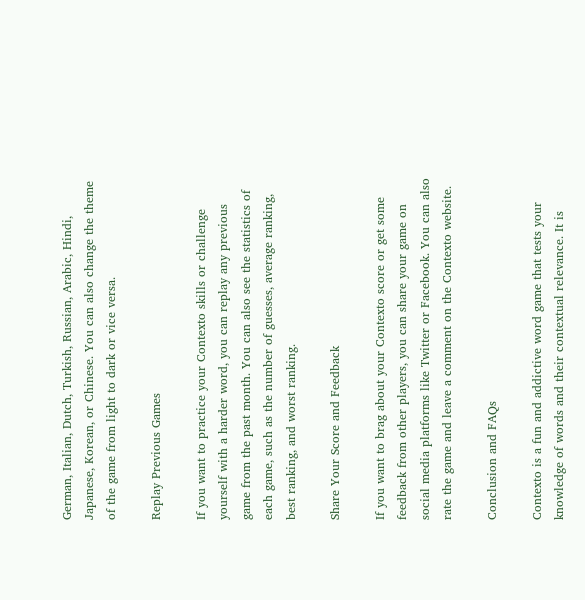German, Italian, Dutch, Turkish, Russian, Arabic, Hindi, Japanese, Korean, or Chinese. You can also change the theme of the game from light to dark or vice versa.

Replay Previous Games

If you want to practice your Contexto skills or challenge yourself with a harder word, you can replay any previous game from the past month. You can also see the statistics of each game, such as the number of guesses, average ranking, best ranking, and worst ranking.

Share Your Score and Feedback

If you want to brag about your Contexto score or get some feedback from other players, you can share your game on social media platforms like Twitter or Facebook. You can also rate the game and leave a comment on the Contexto website.

Conclusion and FAQs

Contexto is a fun and addictive word game that tests your knowledge of words and their contextual relevance. It is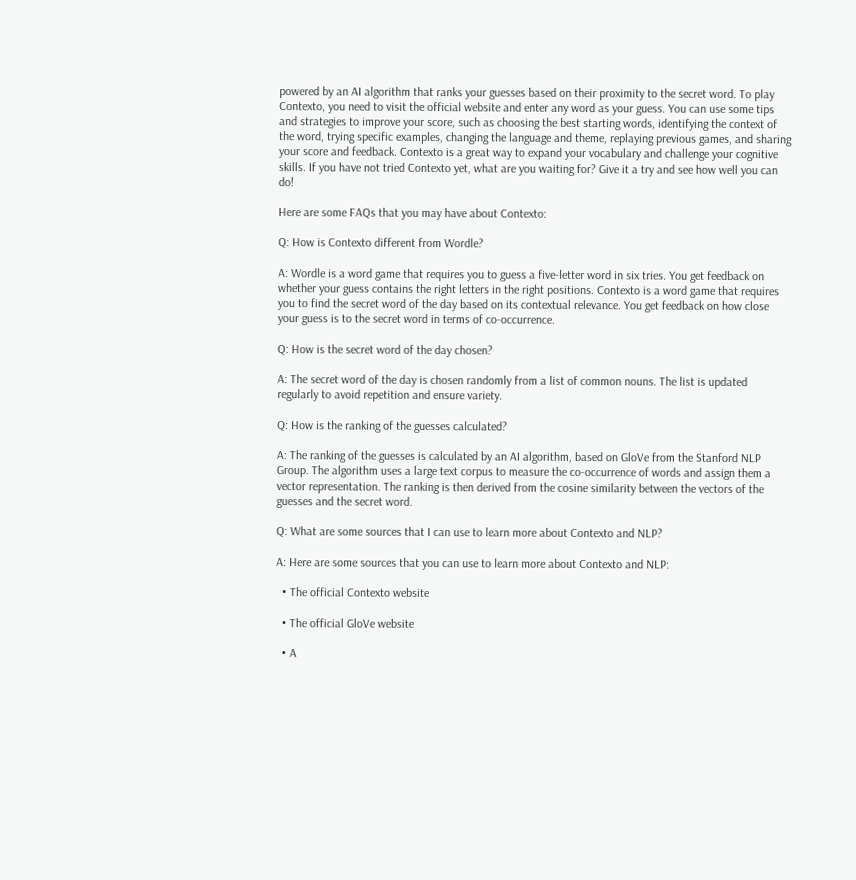powered by an AI algorithm that ranks your guesses based on their proximity to the secret word. To play Contexto, you need to visit the official website and enter any word as your guess. You can use some tips and strategies to improve your score, such as choosing the best starting words, identifying the context of the word, trying specific examples, changing the language and theme, replaying previous games, and sharing your score and feedback. Contexto is a great way to expand your vocabulary and challenge your cognitive skills. If you have not tried Contexto yet, what are you waiting for? Give it a try and see how well you can do!

Here are some FAQs that you may have about Contexto:

Q: How is Contexto different from Wordle?

A: Wordle is a word game that requires you to guess a five-letter word in six tries. You get feedback on whether your guess contains the right letters in the right positions. Contexto is a word game that requires you to find the secret word of the day based on its contextual relevance. You get feedback on how close your guess is to the secret word in terms of co-occurrence.

Q: How is the secret word of the day chosen?

A: The secret word of the day is chosen randomly from a list of common nouns. The list is updated regularly to avoid repetition and ensure variety.

Q: How is the ranking of the guesses calculated?

A: The ranking of the guesses is calculated by an AI algorithm, based on GloVe from the Stanford NLP Group. The algorithm uses a large text corpus to measure the co-occurrence of words and assign them a vector representation. The ranking is then derived from the cosine similarity between the vectors of the guesses and the secret word.

Q: What are some sources that I can use to learn more about Contexto and NLP?

A: Here are some sources that you can use to learn more about Contexto and NLP:

  • The official Contexto website

  • The official GloVe website

  • A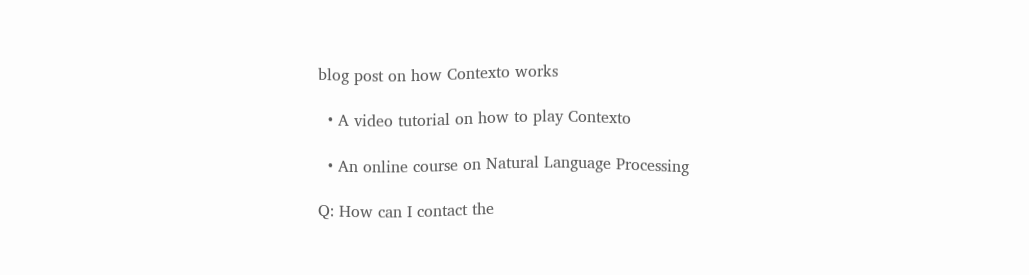blog post on how Contexto works

  • A video tutorial on how to play Contexto

  • An online course on Natural Language Processing

Q: How can I contact the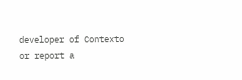developer of Contexto or report a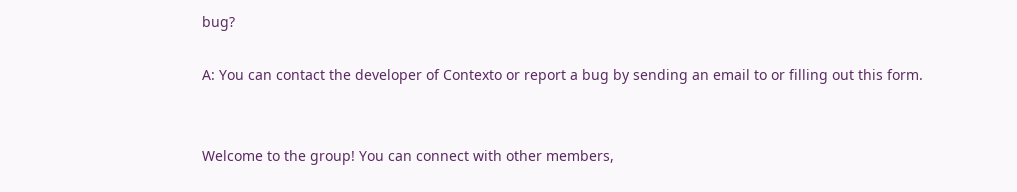bug?

A: You can contact the developer of Contexto or report a bug by sending an email to or filling out this form.


Welcome to the group! You can connect with other members,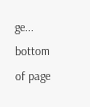ge...
bottom of page